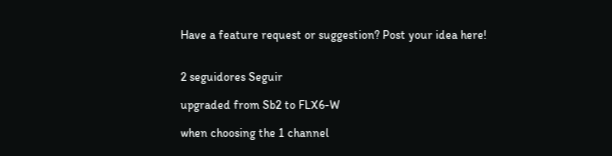Have a feature request or suggestion? Post your idea here!


2 seguidores Seguir

upgraded from Sb2 to FLX6-W

when choosing the 1 channel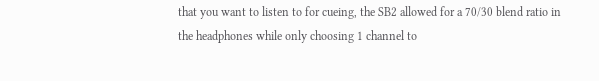that you want to listen to for cueing, the SB2 allowed for a 70/30 blend ratio in the headphones while only choosing 1 channel to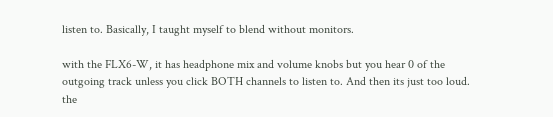listen to. Basically, I taught myself to blend without monitors.

with the FLX6-W, it has headphone mix and volume knobs but you hear 0 of the outgoing track unless you click BOTH channels to listen to. And then its just too loud. the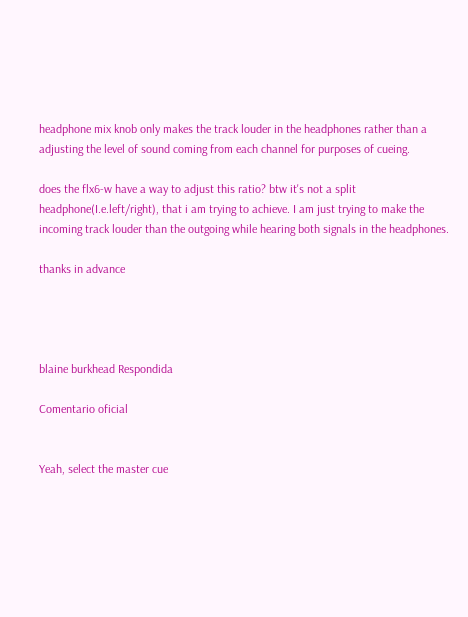headphone mix knob only makes the track louder in the headphones rather than a adjusting the level of sound coming from each channel for purposes of cueing.

does the flx6-w have a way to adjust this ratio? btw it's not a split headphone(I.e.left/right), that i am trying to achieve. I am just trying to make the incoming track louder than the outgoing while hearing both signals in the headphones.

thanks in advance




blaine burkhead Respondida

Comentario oficial


Yeah, select the master cue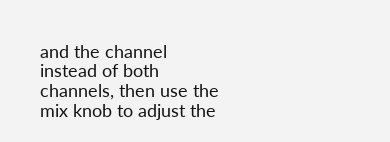and the channel instead of both channels, then use the mix knob to adjust the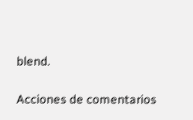blend.

Acciones de comentarios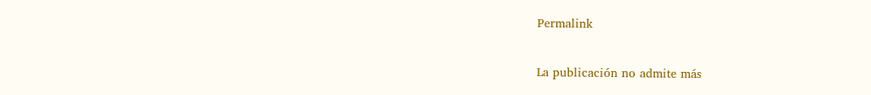Permalink

La publicación no admite más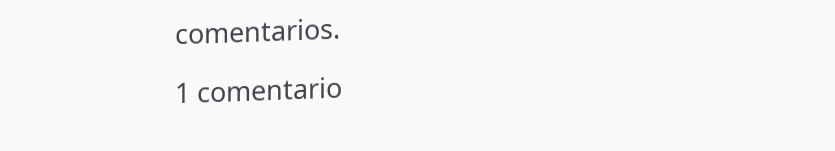comentarios.

1 comentario